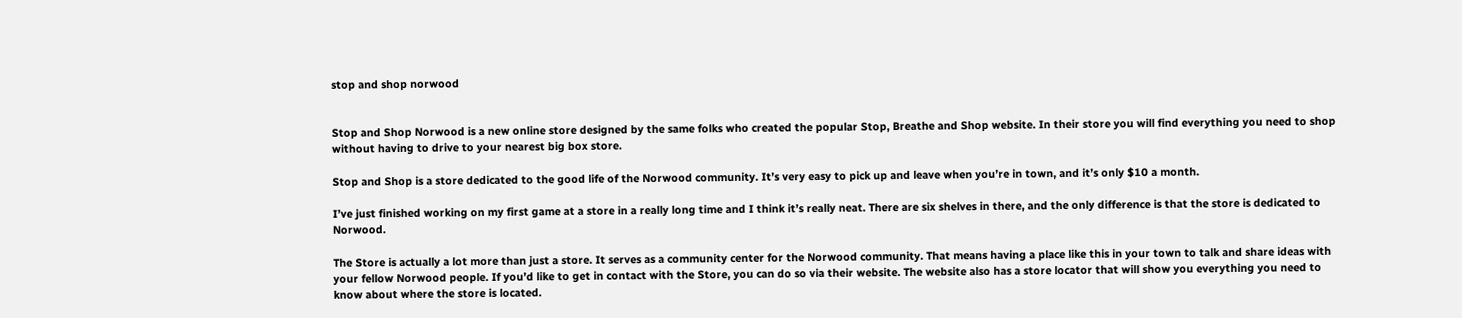stop and shop norwood


Stop and Shop Norwood is a new online store designed by the same folks who created the popular Stop, Breathe and Shop website. In their store you will find everything you need to shop without having to drive to your nearest big box store.

Stop and Shop is a store dedicated to the good life of the Norwood community. It’s very easy to pick up and leave when you’re in town, and it’s only $10 a month.

I’ve just finished working on my first game at a store in a really long time and I think it’s really neat. There are six shelves in there, and the only difference is that the store is dedicated to Norwood.

The Store is actually a lot more than just a store. It serves as a community center for the Norwood community. That means having a place like this in your town to talk and share ideas with your fellow Norwood people. If you’d like to get in contact with the Store, you can do so via their website. The website also has a store locator that will show you everything you need to know about where the store is located.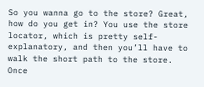So you wanna go to the store? Great, how do you get in? You use the store locator, which is pretty self-explanatory, and then you’ll have to walk the short path to the store. Once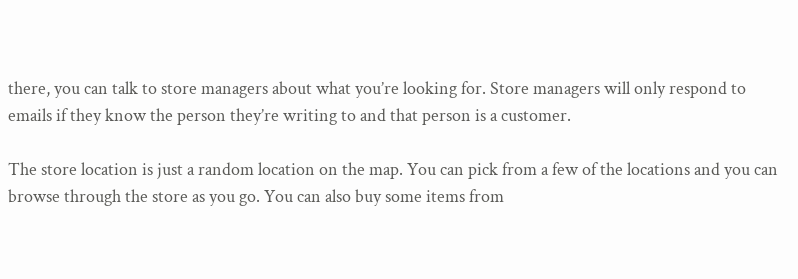there, you can talk to store managers about what you’re looking for. Store managers will only respond to emails if they know the person they’re writing to and that person is a customer.

The store location is just a random location on the map. You can pick from a few of the locations and you can browse through the store as you go. You can also buy some items from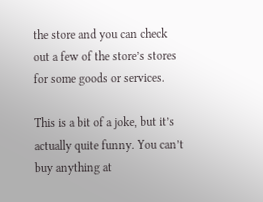the store and you can check out a few of the store’s stores for some goods or services.

This is a bit of a joke, but it’s actually quite funny. You can’t buy anything at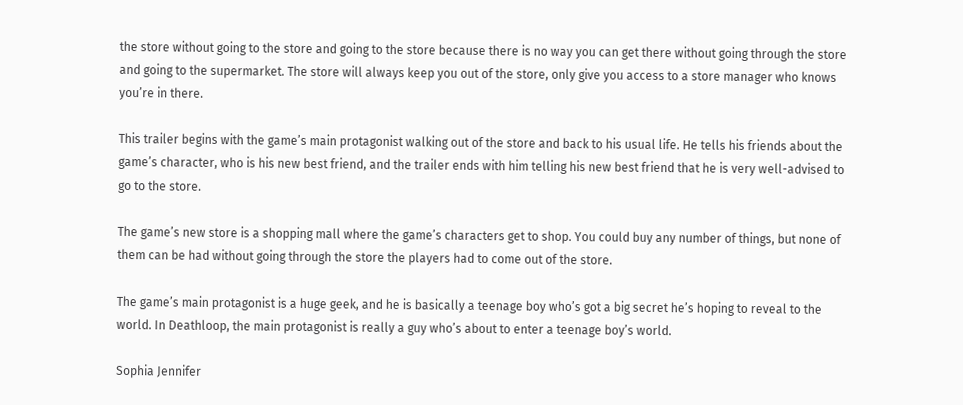the store without going to the store and going to the store because there is no way you can get there without going through the store and going to the supermarket. The store will always keep you out of the store, only give you access to a store manager who knows you’re in there.

This trailer begins with the game’s main protagonist walking out of the store and back to his usual life. He tells his friends about the game’s character, who is his new best friend, and the trailer ends with him telling his new best friend that he is very well-advised to go to the store.

The game’s new store is a shopping mall where the game’s characters get to shop. You could buy any number of things, but none of them can be had without going through the store the players had to come out of the store.

The game’s main protagonist is a huge geek, and he is basically a teenage boy who’s got a big secret he’s hoping to reveal to the world. In Deathloop, the main protagonist is really a guy who’s about to enter a teenage boy’s world.

Sophia Jennifer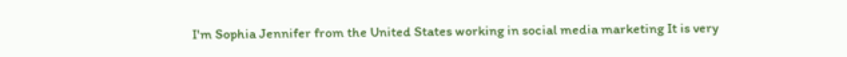I'm Sophia Jennifer from the United States working in social media marketing It is very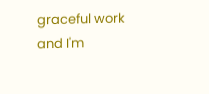graceful work and I'm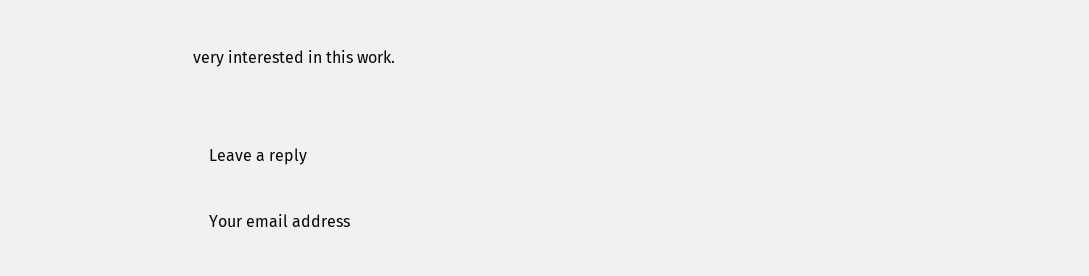very interested in this work.


    Leave a reply

    Your email address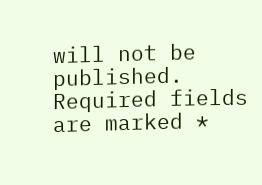will not be published. Required fields are marked *